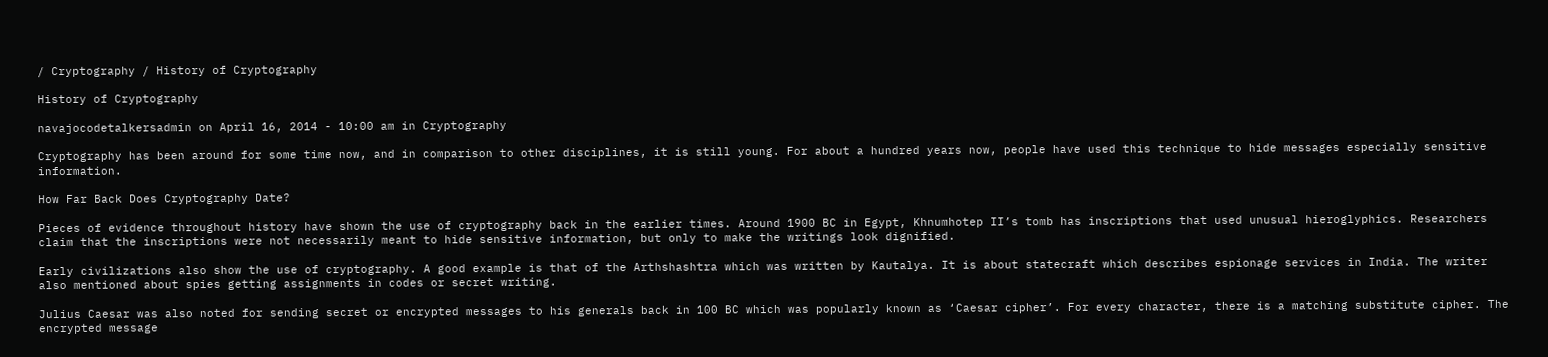/ Cryptography / History of Cryptography

History of Cryptography

navajocodetalkersadmin on April 16, 2014 - 10:00 am in Cryptography

Cryptography has been around for some time now, and in comparison to other disciplines, it is still young. For about a hundred years now, people have used this technique to hide messages especially sensitive information.

How Far Back Does Cryptography Date?

Pieces of evidence throughout history have shown the use of cryptography back in the earlier times. Around 1900 BC in Egypt, Khnumhotep II’s tomb has inscriptions that used unusual hieroglyphics. Researchers claim that the inscriptions were not necessarily meant to hide sensitive information, but only to make the writings look dignified.

Early civilizations also show the use of cryptography. A good example is that of the Arthshashtra which was written by Kautalya. It is about statecraft which describes espionage services in India. The writer also mentioned about spies getting assignments in codes or secret writing.

Julius Caesar was also noted for sending secret or encrypted messages to his generals back in 100 BC which was popularly known as ‘Caesar cipher’. For every character, there is a matching substitute cipher. The encrypted message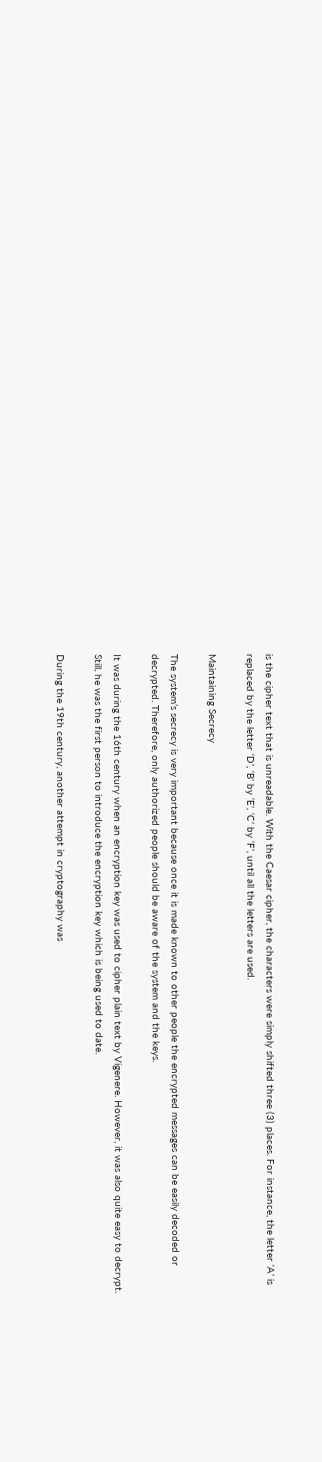is the cipher text that is unreadable. With the Caesar cipher, the characters were simply shifted three (3) places. For instance, the letter ‘A’ is replaced by the letter ‘D’, ‘B’ by ‘E’, ‘C’ by ‘F’, until all the letters are used.

Maintaining Secrecy

The system’s secrecy is very important because once it is made known to other people the encrypted messages can be easily decoded or decrypted. Therefore, only authorized people should be aware of the system and the keys.

It was during the 16th century when an encryption key was used to cipher plain text by Vigenere. However, it was also quite easy to decrypt. Still, he was the first person to introduce the encryption key which is being used to date.

During the 19th century, another attempt in cryptography was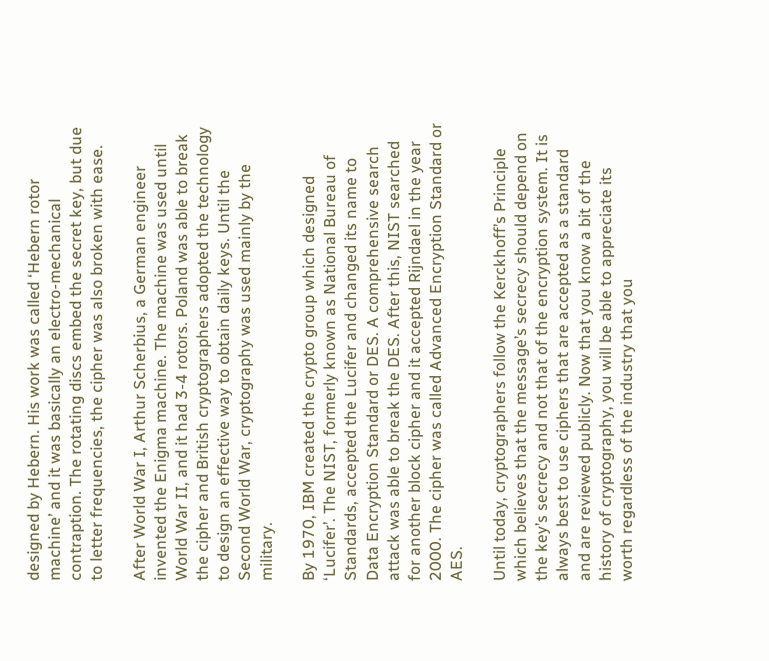designed by Hebern. His work was called ‘Hebern rotor machine’ and it was basically an electro-mechanical contraption. The rotating discs embed the secret key, but due to letter frequencies, the cipher was also broken with ease.

After World War I, Arthur Scherbius, a German engineer invented the Enigma machine. The machine was used until World War II, and it had 3-4 rotors. Poland was able to break the cipher and British cryptographers adopted the technology to design an effective way to obtain daily keys. Until the Second World War, cryptography was used mainly by the military.

By 1970, IBM created the crypto group which designed ‘Lucifer’. The NIST, formerly known as National Bureau of Standards, accepted the Lucifer and changed its name to Data Encryption Standard or DES. A comprehensive search attack was able to break the DES. After this, NIST searched for another block cipher and it accepted Rijndael in the year 2000. The cipher was called Advanced Encryption Standard or AES.

Until today, cryptographers follow the Kerckhoff’s Principle which believes that the message’s secrecy should depend on the key’s secrecy and not that of the encryption system. It is always best to use ciphers that are accepted as a standard and are reviewed publicly. Now that you know a bit of the history of cryptography, you will be able to appreciate its worth regardless of the industry that you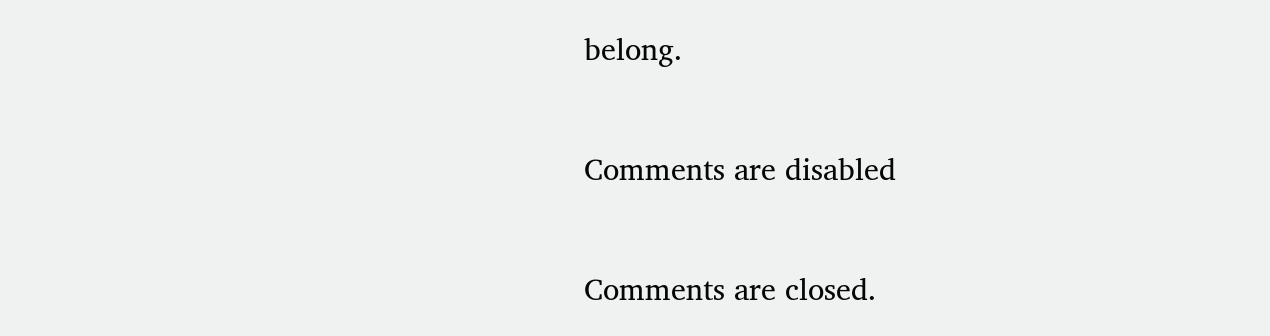belong.

Comments are disabled

Comments are closed.